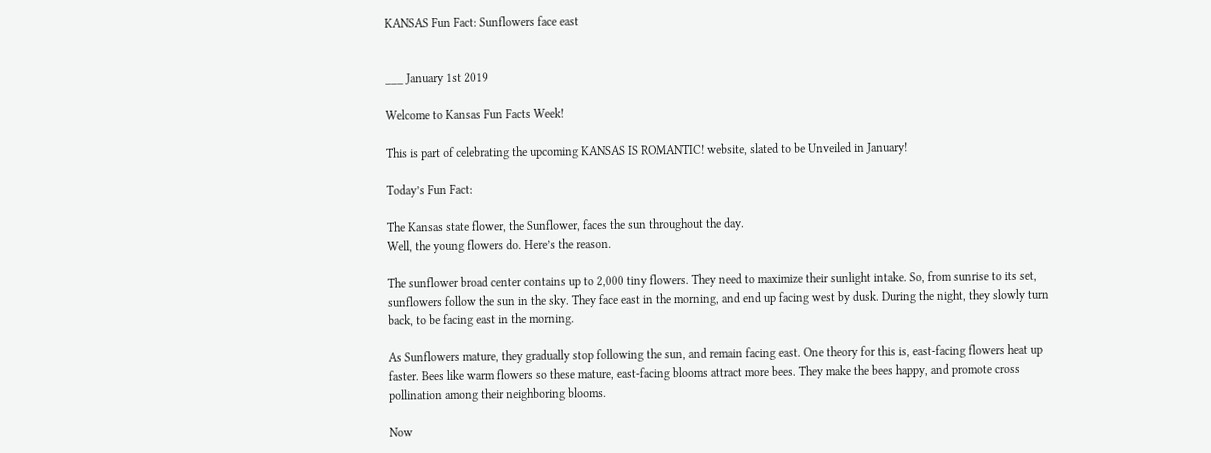KANSAS Fun Fact: Sunflowers face east


___ January 1st 2019

Welcome to Kansas Fun Facts Week!

This is part of celebrating the upcoming KANSAS IS ROMANTIC! website, slated to be Unveiled in January!

Today’s Fun Fact:

The Kansas state flower, the Sunflower, faces the sun throughout the day.
Well, the young flowers do. Here’s the reason.

The sunflower broad center contains up to 2,000 tiny flowers. They need to maximize their sunlight intake. So, from sunrise to its set, sunflowers follow the sun in the sky. They face east in the morning, and end up facing west by dusk. During the night, they slowly turn back, to be facing east in the morning.

As Sunflowers mature, they gradually stop following the sun, and remain facing east. One theory for this is, east-facing flowers heat up faster. Bees like warm flowers so these mature, east-facing blooms attract more bees. They make the bees happy, and promote cross pollination among their neighboring blooms.

Now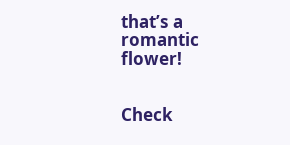that’s a romantic flower!


Check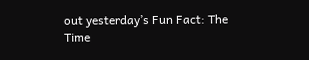out yesterday’s Fun Fact: The Time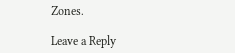Zones.

Leave a Reply